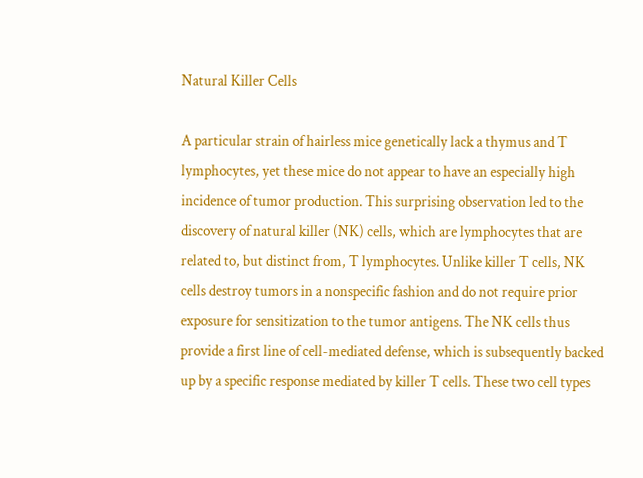Natural Killer Cells

A particular strain of hairless mice genetically lack a thymus and T lymphocytes, yet these mice do not appear to have an especially high incidence of tumor production. This surprising observation led to the discovery of natural killer (NK) cells, which are lymphocytes that are related to, but distinct from, T lymphocytes. Unlike killer T cells, NK cells destroy tumors in a nonspecific fashion and do not require prior exposure for sensitization to the tumor antigens. The NK cells thus provide a first line of cell-mediated defense, which is subsequently backed up by a specific response mediated by killer T cells. These two cell types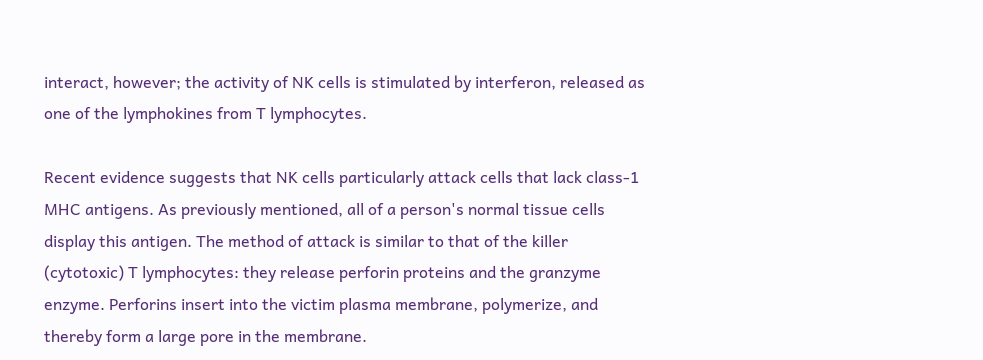interact, however; the activity of NK cells is stimulated by interferon, released as one of the lymphokines from T lymphocytes.

Recent evidence suggests that NK cells particularly attack cells that lack class-1 MHC antigens. As previously mentioned, all of a person's normal tissue cells display this antigen. The method of attack is similar to that of the killer (cytotoxic) T lymphocytes: they release perforin proteins and the granzyme enzyme. Perforins insert into the victim plasma membrane, polymerize, and thereby form a large pore in the membrane.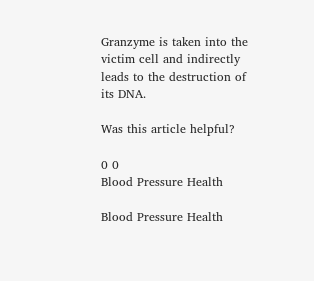Granzyme is taken into the victim cell and indirectly leads to the destruction of its DNA.

Was this article helpful?

0 0
Blood Pressure Health

Blood Pressure Health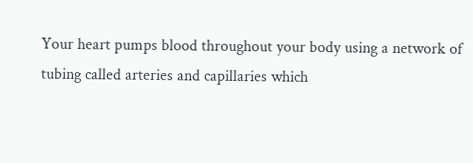Your heart pumps blood throughout your body using a network of tubing called arteries and capillaries which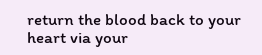return the blood back to your heart via your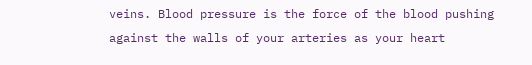veins. Blood pressure is the force of the blood pushing against the walls of your arteries as your heart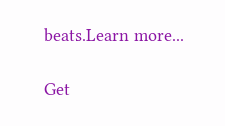beats.Learn more...

Get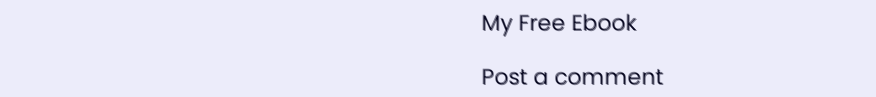My Free Ebook

Post a comment